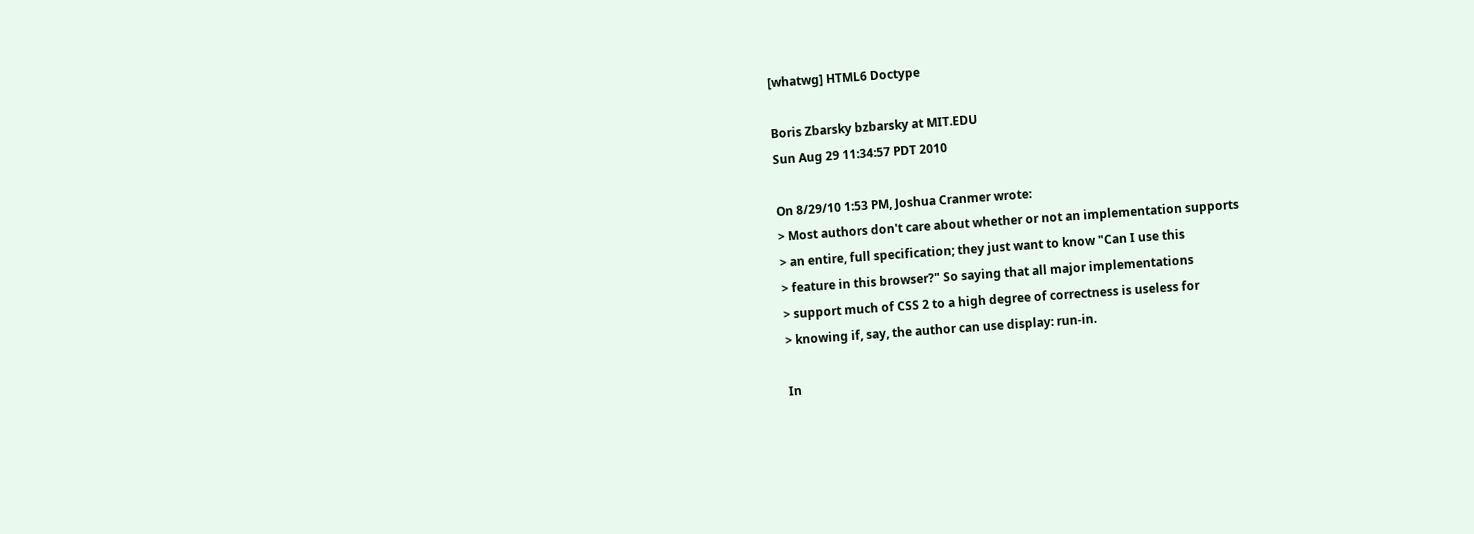[whatwg] HTML6 Doctype

Boris Zbarsky bzbarsky at MIT.EDU
Sun Aug 29 11:34:57 PDT 2010

On 8/29/10 1:53 PM, Joshua Cranmer wrote:
> Most authors don't care about whether or not an implementation supports
> an entire, full specification; they just want to know "Can I use this
> feature in this browser?" So saying that all major implementations
> support much of CSS 2 to a high degree of correctness is useless for
> knowing if, say, the author can use display: run-in.

In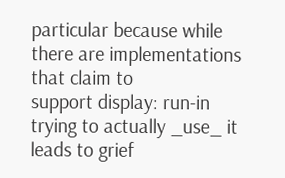particular because while there are implementations that claim to
support display: run-in trying to actually _use_ it leads to grief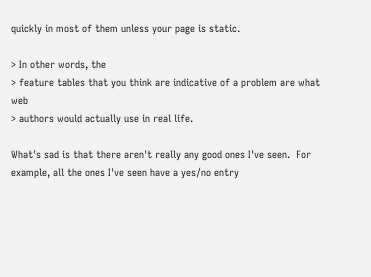quickly in most of them unless your page is static.

> In other words, the
> feature tables that you think are indicative of a problem are what web
> authors would actually use in real life.

What's sad is that there aren't really any good ones I've seen.  For
example, all the ones I've seen have a yes/no entry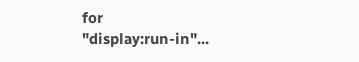for
"display:run-in"...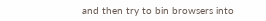and then try to bin browsers into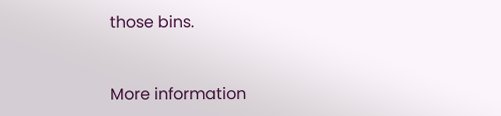those bins.


More information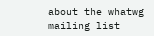about the whatwg mailing list